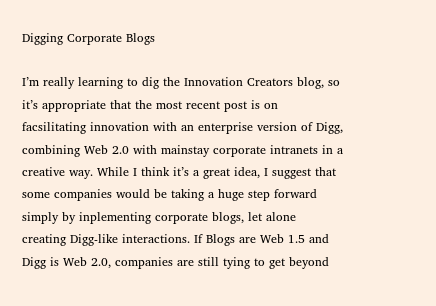Digging Corporate Blogs

I’m really learning to dig the Innovation Creators blog, so it’s appropriate that the most recent post is on facsilitating innovation with an enterprise version of Digg, combining Web 2.0 with mainstay corporate intranets in a creative way. While I think it’s a great idea, I suggest that some companies would be taking a huge step forward simply by inplementing corporate blogs, let alone creating Digg-like interactions. If Blogs are Web 1.5 and Digg is Web 2.0, companies are still tying to get beyond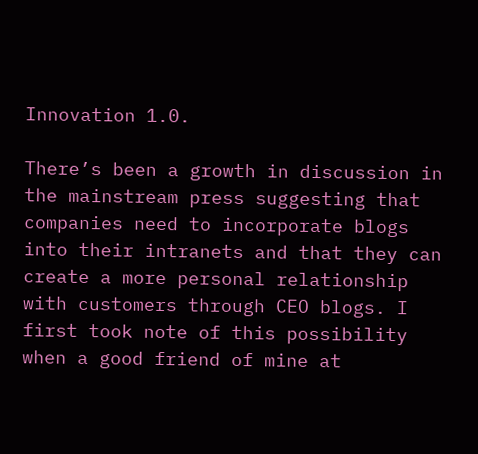Innovation 1.0.

There’s been a growth in discussion in the mainstream press suggesting that companies need to incorporate blogs into their intranets and that they can create a more personal relationship with customers through CEO blogs. I first took note of this possibility when a good friend of mine at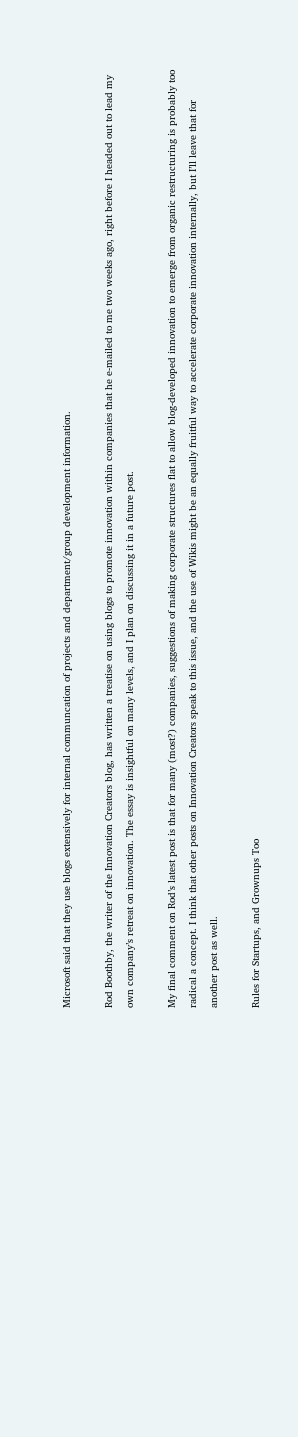Microsoft said that they use blogs extensively for internal communcation of projects and department/group development information.

Rod Boothby, the writer of the Innovation Creators blog, has written a treatise on using blogs to promote innovation within companies that he e-mailed to me two weeks ago, right before I headed out to lead my own company’s retreat on innovation. The essay is insightful on many levels, and I plan on discussing it in a future post.

My final comment on Rod’s latest post is that for many (most?) companies, suggestions of making corporate structures flat to allow blog-developed innovation to emerge from organic restructuring is probably too radical a concept. I think that other posts on Innovation Creators speak to this issue, and the use of Wikis might be an equally fruitful way to accelerate corporate innovation internally, but I’ll leave that for another post as well.

Rules for Startups, and Grownups Too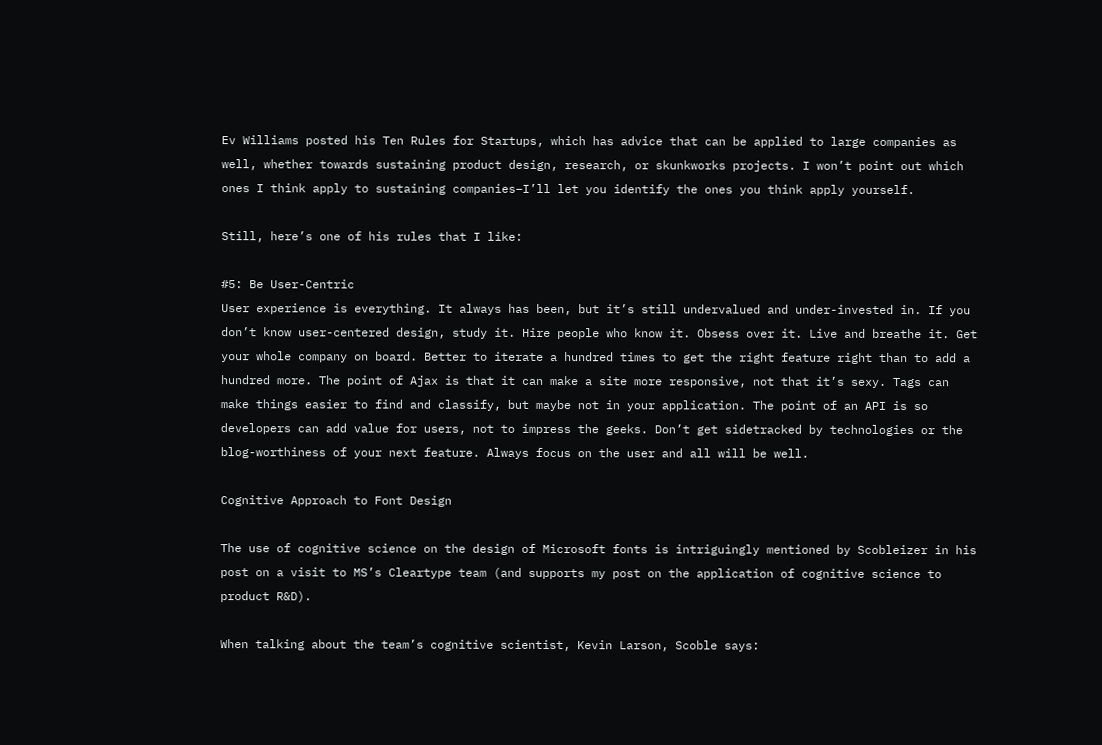Ev Williams posted his Ten Rules for Startups, which has advice that can be applied to large companies as well, whether towards sustaining product design, research, or skunkworks projects. I won’t point out which ones I think apply to sustaining companies–I’ll let you identify the ones you think apply yourself.

Still, here’s one of his rules that I like:

#5: Be User-Centric
User experience is everything. It always has been, but it’s still undervalued and under-invested in. If you don’t know user-centered design, study it. Hire people who know it. Obsess over it. Live and breathe it. Get your whole company on board. Better to iterate a hundred times to get the right feature right than to add a hundred more. The point of Ajax is that it can make a site more responsive, not that it’s sexy. Tags can make things easier to find and classify, but maybe not in your application. The point of an API is so developers can add value for users, not to impress the geeks. Don’t get sidetracked by technologies or the blog-worthiness of your next feature. Always focus on the user and all will be well.

Cognitive Approach to Font Design

The use of cognitive science on the design of Microsoft fonts is intriguingly mentioned by Scobleizer in his post on a visit to MS’s Cleartype team (and supports my post on the application of cognitive science to product R&D).

When talking about the team’s cognitive scientist, Kevin Larson, Scoble says: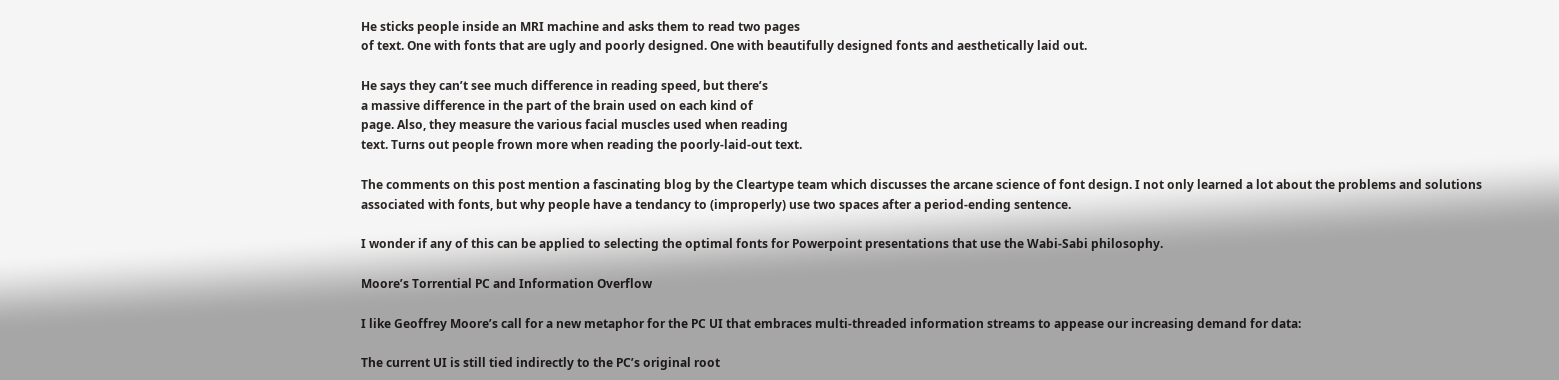He sticks people inside an MRI machine and asks them to read two pages
of text. One with fonts that are ugly and poorly designed. One with beautifully designed fonts and aesthetically laid out.

He says they can’t see much difference in reading speed, but there’s
a massive difference in the part of the brain used on each kind of
page. Also, they measure the various facial muscles used when reading
text. Turns out people frown more when reading the poorly-laid-out text.

The comments on this post mention a fascinating blog by the Cleartype team which discusses the arcane science of font design. I not only learned a lot about the problems and solutions associated with fonts, but why people have a tendancy to (improperly) use two spaces after a period-ending sentence.

I wonder if any of this can be applied to selecting the optimal fonts for Powerpoint presentations that use the Wabi-Sabi philosophy.

Moore’s Torrential PC and Information Overflow

I like Geoffrey Moore’s call for a new metaphor for the PC UI that embraces multi-threaded information streams to appease our increasing demand for data:

The current UI is still tied indirectly to the PC’s original root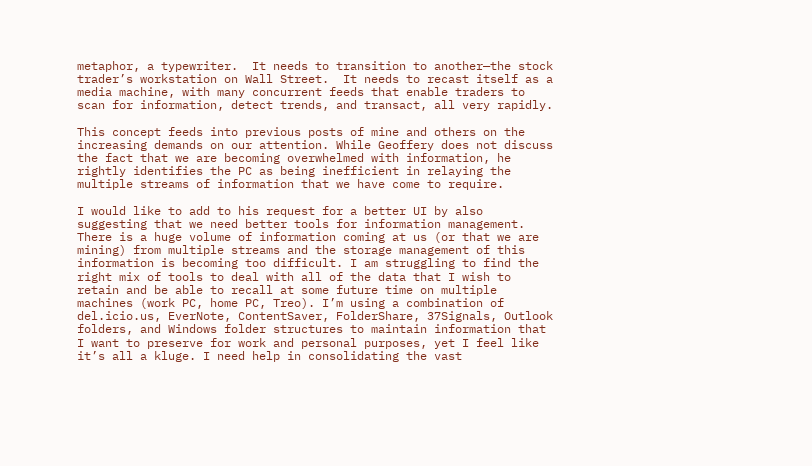metaphor, a typewriter.  It needs to transition to another—the stock
trader’s workstation on Wall Street.  It needs to recast itself as a media machine, with many concurrent feeds that enable traders to scan for information, detect trends, and transact, all very rapidly.

This concept feeds into previous posts of mine and others on the increasing demands on our attention. While Geoffery does not discuss the fact that we are becoming overwhelmed with information, he rightly identifies the PC as being inefficient in relaying the multiple streams of information that we have come to require.

I would like to add to his request for a better UI by also suggesting that we need better tools for information management. There is a huge volume of information coming at us (or that we are mining) from multiple streams and the storage management of this information is becoming too difficult. I am struggling to find the right mix of tools to deal with all of the data that I wish to retain and be able to recall at some future time on multiple machines (work PC, home PC, Treo). I’m using a combination of del.icio.us, EverNote, ContentSaver, FolderShare, 37Signals, Outlook folders, and Windows folder structures to maintain information that I want to preserve for work and personal purposes, yet I feel like it’s all a kluge. I need help in consolidating the vast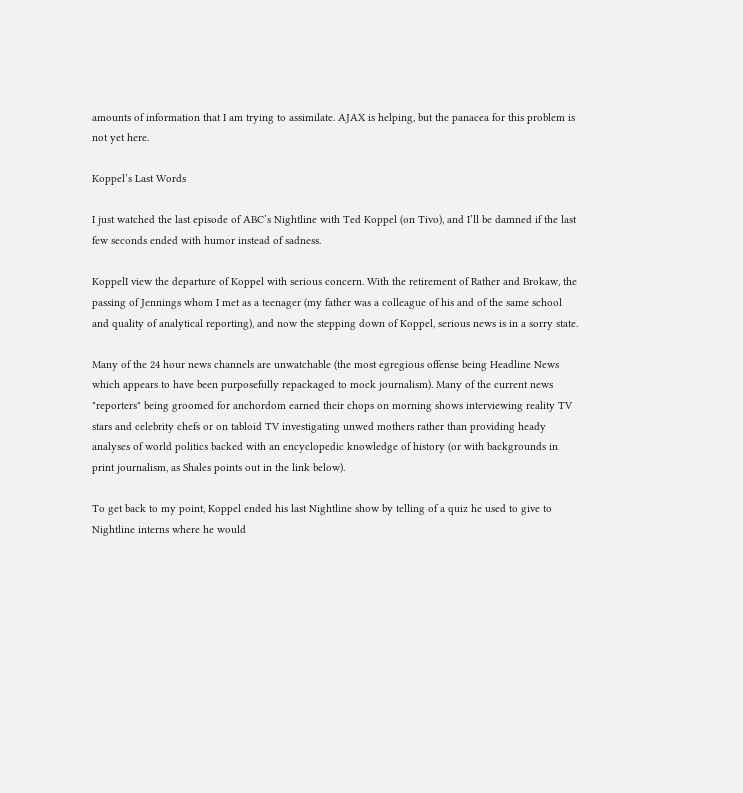amounts of information that I am trying to assimilate. AJAX is helping, but the panacea for this problem is not yet here.

Koppel’s Last Words

I just watched the last episode of ABC’s Nightline with Ted Koppel (on Tivo), and I’ll be damned if the last few seconds ended with humor instead of sadness.

KoppelI view the departure of Koppel with serious concern. With the retirement of Rather and Brokaw, the passing of Jennings whom I met as a teenager (my father was a colleague of his and of the same school and quality of analytical reporting), and now the stepping down of Koppel, serious news is in a sorry state.

Many of the 24 hour news channels are unwatchable (the most egregious offense being Headline News which appears to have been purposefully repackaged to mock journalism). Many of the current news "reporters" being groomed for anchordom earned their chops on morning shows interviewing reality TV stars and celebrity chefs or on tabloid TV investigating unwed mothers rather than providing heady analyses of world politics backed with an encyclopedic knowledge of history (or with backgrounds in print journalism, as Shales points out in the link below).

To get back to my point, Koppel ended his last Nightline show by telling of a quiz he used to give to Nightline interns where he would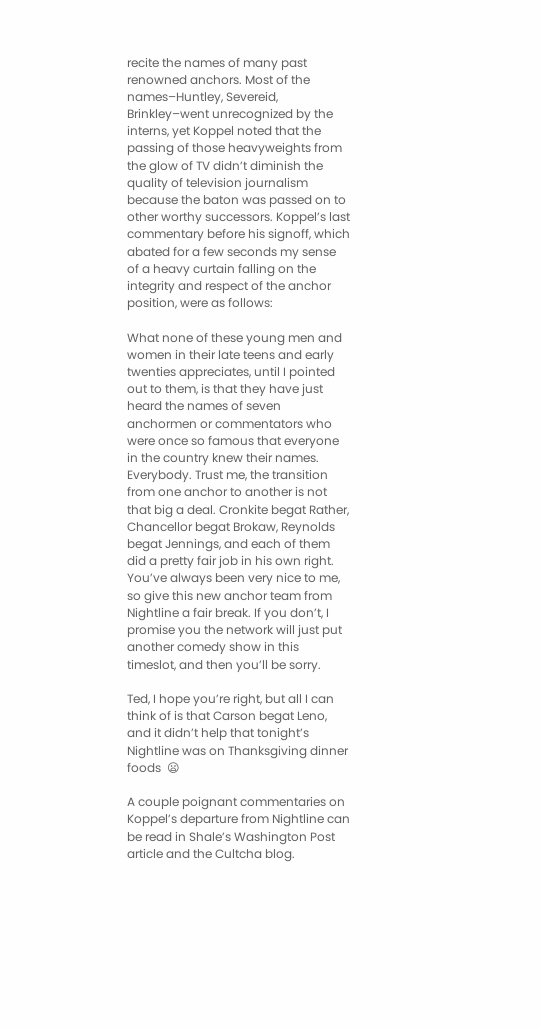recite the names of many past renowned anchors. Most of the names–Huntley, Severeid, Brinkley–went unrecognized by the interns, yet Koppel noted that the passing of those heavyweights from the glow of TV didn’t diminish the quality of television journalism because the baton was passed on to other worthy successors. Koppel’s last commentary before his signoff, which abated for a few seconds my sense of a heavy curtain falling on the integrity and respect of the anchor position, were as follows:

What none of these young men and women in their late teens and early twenties appreciates, until I pointed out to them, is that they have just heard the names of seven anchormen or commentators who were once so famous that everyone in the country knew their names. Everybody. Trust me, the transition from one anchor to another is not that big a deal. Cronkite begat Rather, Chancellor begat Brokaw, Reynolds begat Jennings, and each of them did a pretty fair job in his own right. You’ve always been very nice to me, so give this new anchor team from Nightline a fair break. If you don’t, I promise you the network will just put another comedy show in this timeslot, and then you’ll be sorry.

Ted, I hope you’re right, but all I can think of is that Carson begat Leno, and it didn’t help that tonight’s Nightline was on Thanksgiving dinner foods  😦

A couple poignant commentaries on Koppel’s departure from Nightline can be read in Shale’s Washington Post article and the Cultcha blog.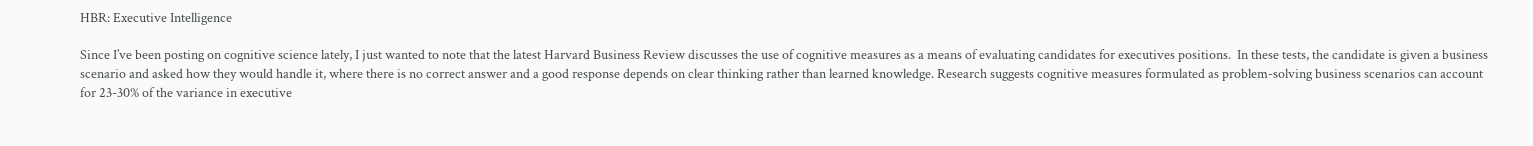HBR: Executive Intelligence

Since I’ve been posting on cognitive science lately, I just wanted to note that the latest Harvard Business Review discusses the use of cognitive measures as a means of evaluating candidates for executives positions.  In these tests, the candidate is given a business scenario and asked how they would handle it, where there is no correct answer and a good response depends on clear thinking rather than learned knowledge. Research suggests cognitive measures formulated as problem-solving business scenarios can account for 23-30% of the variance in executive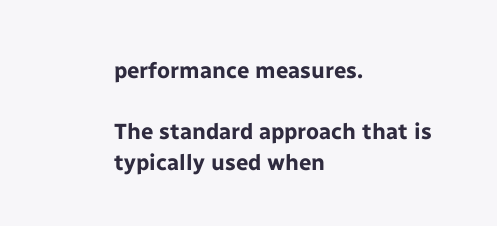performance measures.

The standard approach that is typically used when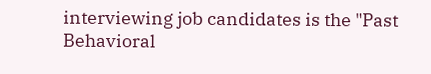interviewing job candidates is the "Past Behavioral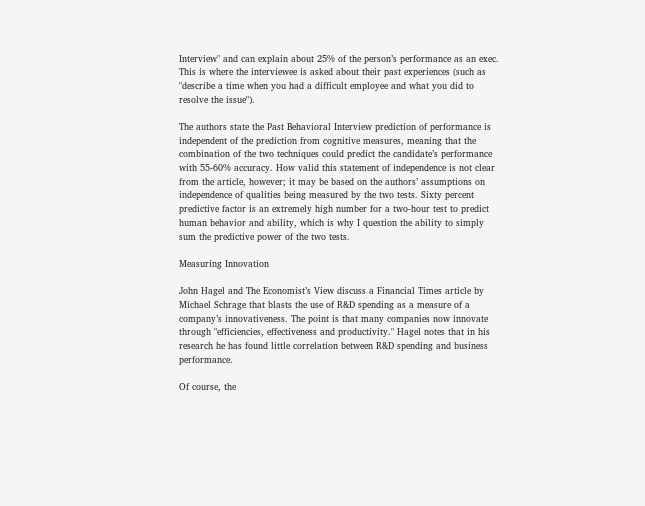Interview" and can explain about 25% of the person’s performance as an exec. This is where the interviewee is asked about their past experiences (such as "describe a time when you had a difficult employee and what you did to resolve the issue").

The authors state the Past Behavioral Interview prediction of performance is independent of the prediction from cognitive measures, meaning that the combination of the two techniques could predict the candidate’s performance with 55-60% accuracy. How valid this statement of independence is not clear from the article, however; it may be based on the authors’ assumptions on independence of qualities being measured by the two tests. Sixty percent predictive factor is an extremely high number for a two-hour test to predict human behavior and ability, which is why I question the ability to simply sum the predictive power of the two tests.

Measuring Innovation

John Hagel and The Economist’s View discuss a Financial Times article by Michael Schrage that blasts the use of R&D spending as a measure of a company’s innovativeness. The point is that many companies now innovate through "efficiencies, effectiveness and productivity." Hagel notes that in his research he has found little correlation between R&D spending and business performance.

Of course, the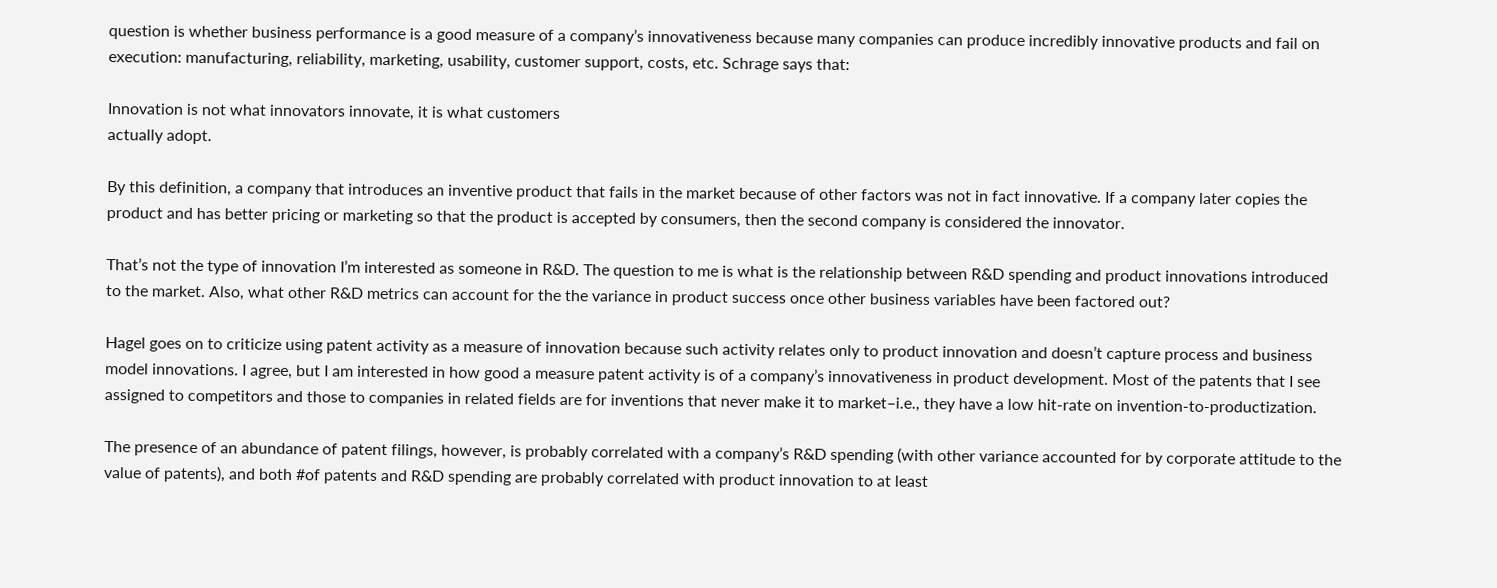question is whether business performance is a good measure of a company’s innovativeness because many companies can produce incredibly innovative products and fail on execution: manufacturing, reliability, marketing, usability, customer support, costs, etc. Schrage says that:

Innovation is not what innovators innovate, it is what customers
actually adopt.

By this definition, a company that introduces an inventive product that fails in the market because of other factors was not in fact innovative. If a company later copies the product and has better pricing or marketing so that the product is accepted by consumers, then the second company is considered the innovator.

That’s not the type of innovation I’m interested as someone in R&D. The question to me is what is the relationship between R&D spending and product innovations introduced to the market. Also, what other R&D metrics can account for the the variance in product success once other business variables have been factored out?

Hagel goes on to criticize using patent activity as a measure of innovation because such activity relates only to product innovation and doesn’t capture process and business model innovations. I agree, but I am interested in how good a measure patent activity is of a company’s innovativeness in product development. Most of the patents that I see assigned to competitors and those to companies in related fields are for inventions that never make it to market–i.e., they have a low hit-rate on invention-to-productization.

The presence of an abundance of patent filings, however, is probably correlated with a company’s R&D spending (with other variance accounted for by corporate attitude to the value of patents), and both #of patents and R&D spending are probably correlated with product innovation to at least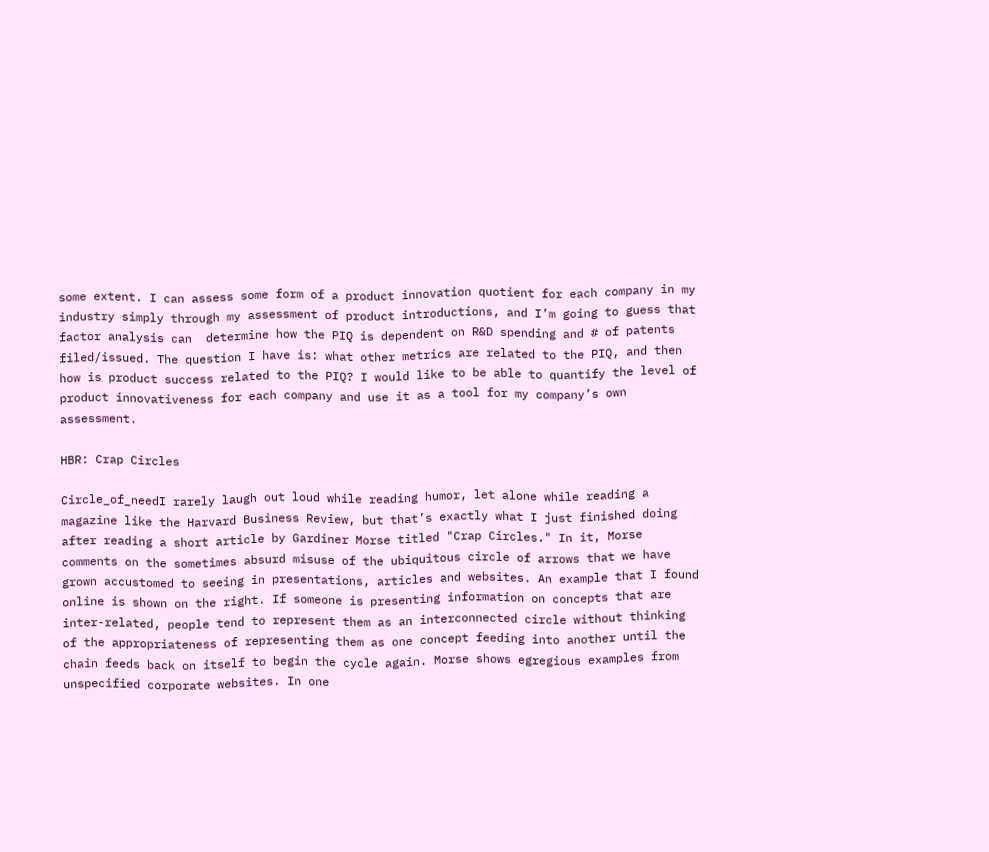some extent. I can assess some form of a product innovation quotient for each company in my industry simply through my assessment of product introductions, and I’m going to guess that factor analysis can  determine how the PIQ is dependent on R&D spending and # of patents filed/issued. The question I have is: what other metrics are related to the PIQ, and then how is product success related to the PIQ? I would like to be able to quantify the level of product innovativeness for each company and use it as a tool for my company’s own assessment.

HBR: Crap Circles

Circle_of_needI rarely laugh out loud while reading humor, let alone while reading a magazine like the Harvard Business Review, but that’s exactly what I just finished doing after reading a short article by Gardiner Morse titled "Crap Circles." In it, Morse comments on the sometimes absurd misuse of the ubiquitous circle of arrows that we have grown accustomed to seeing in presentations, articles and websites. An example that I found online is shown on the right. If someone is presenting information on concepts that are inter-related, people tend to represent them as an interconnected circle without thinking of the appropriateness of representing them as one concept feeding into another until the chain feeds back on itself to begin the cycle again. Morse shows egregious examples from unspecified corporate websites. In one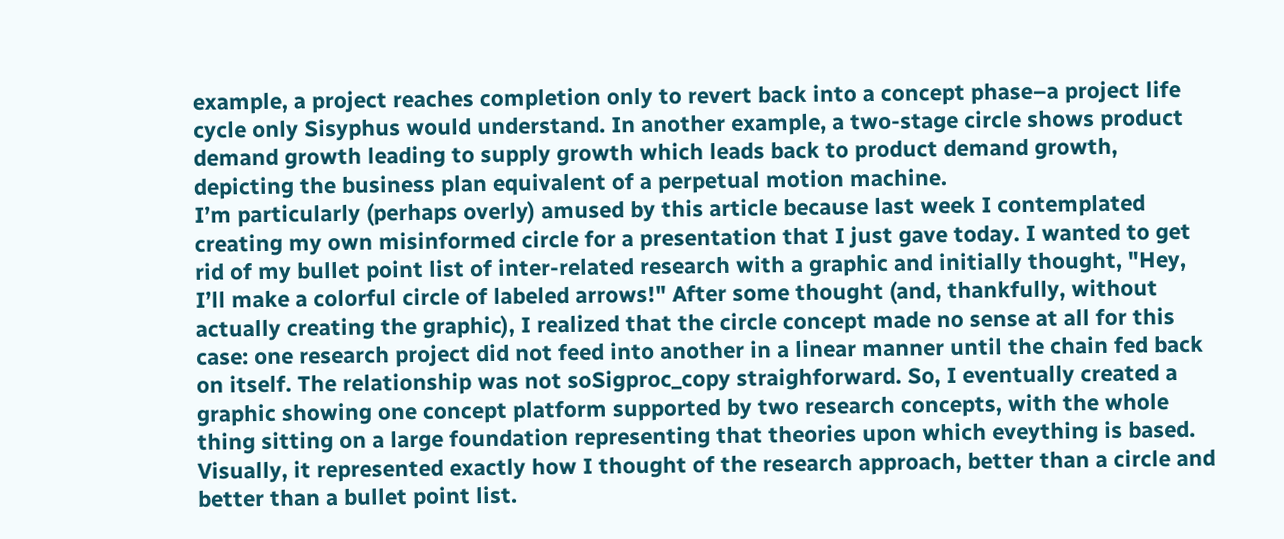example, a project reaches completion only to revert back into a concept phase–a project life cycle only Sisyphus would understand. In another example, a two-stage circle shows product demand growth leading to supply growth which leads back to product demand growth, depicting the business plan equivalent of a perpetual motion machine.
I’m particularly (perhaps overly) amused by this article because last week I contemplated creating my own misinformed circle for a presentation that I just gave today. I wanted to get rid of my bullet point list of inter-related research with a graphic and initially thought, "Hey, I’ll make a colorful circle of labeled arrows!" After some thought (and, thankfully, without actually creating the graphic), I realized that the circle concept made no sense at all for this case: one research project did not feed into another in a linear manner until the chain fed back on itself. The relationship was not soSigproc_copy straighforward. So, I eventually created a graphic showing one concept platform supported by two research concepts, with the whole thing sitting on a large foundation representing that theories upon which eveything is based. Visually, it represented exactly how I thought of the research approach, better than a circle and better than a bullet point list.